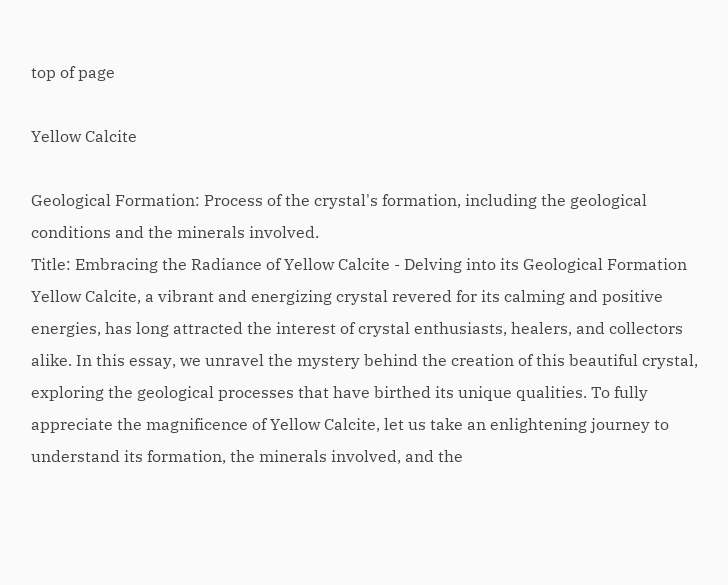top of page

Yellow Calcite

Geological Formation: Process of the crystal's formation, including the geological conditions and the minerals involved.
Title: Embracing the Radiance of Yellow Calcite - Delving into its Geological Formation
Yellow Calcite, a vibrant and energizing crystal revered for its calming and positive energies, has long attracted the interest of crystal enthusiasts, healers, and collectors alike. In this essay, we unravel the mystery behind the creation of this beautiful crystal, exploring the geological processes that have birthed its unique qualities. To fully appreciate the magnificence of Yellow Calcite, let us take an enlightening journey to understand its formation, the minerals involved, and the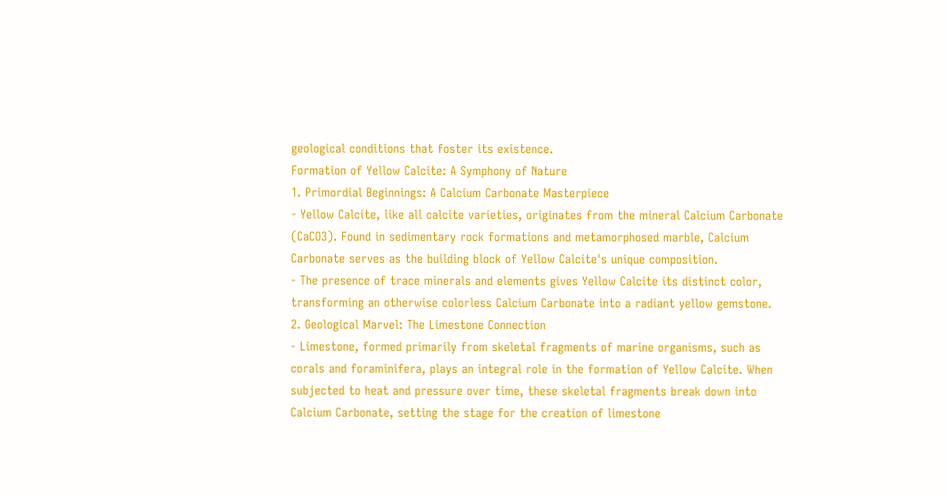geological conditions that foster its existence.
Formation of Yellow Calcite: A Symphony of Nature
1. Primordial Beginnings: A Calcium Carbonate Masterpiece
- Yellow Calcite, like all calcite varieties, originates from the mineral Calcium Carbonate (CaCO3). Found in sedimentary rock formations and metamorphosed marble, Calcium Carbonate serves as the building block of Yellow Calcite's unique composition.
- The presence of trace minerals and elements gives Yellow Calcite its distinct color, transforming an otherwise colorless Calcium Carbonate into a radiant yellow gemstone.
2. Geological Marvel: The Limestone Connection
- Limestone, formed primarily from skeletal fragments of marine organisms, such as corals and foraminifera, plays an integral role in the formation of Yellow Calcite. When subjected to heat and pressure over time, these skeletal fragments break down into Calcium Carbonate, setting the stage for the creation of limestone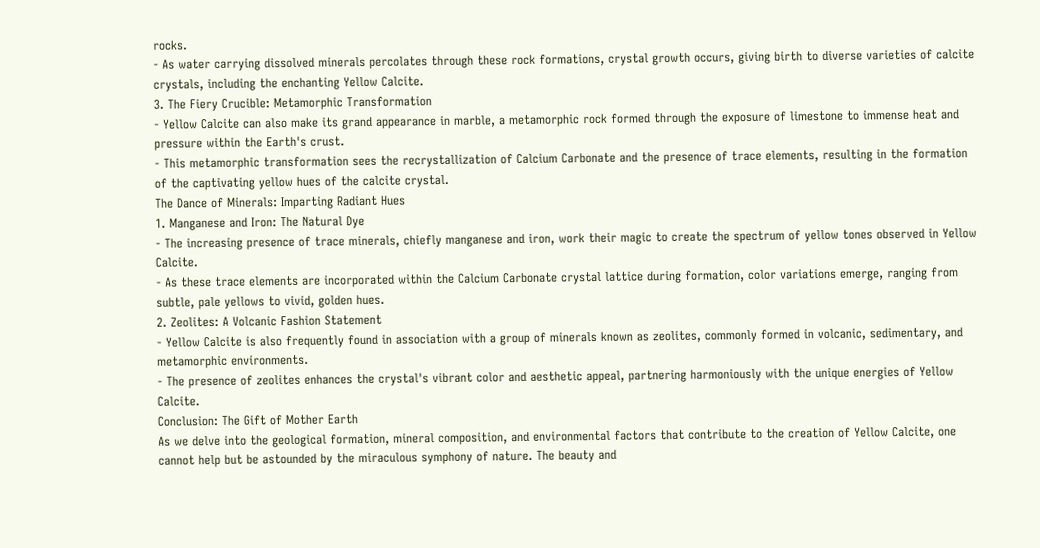rocks.
- As water carrying dissolved minerals percolates through these rock formations, crystal growth occurs, giving birth to diverse varieties of calcite crystals, including the enchanting Yellow Calcite.
3. The Fiery Crucible: Metamorphic Transformation
- Yellow Calcite can also make its grand appearance in marble, a metamorphic rock formed through the exposure of limestone to immense heat and pressure within the Earth's crust.
- This metamorphic transformation sees the recrystallization of Calcium Carbonate and the presence of trace elements, resulting in the formation of the captivating yellow hues of the calcite crystal.
The Dance of Minerals: Imparting Radiant Hues
1. Manganese and Iron: The Natural Dye
- The increasing presence of trace minerals, chiefly manganese and iron, work their magic to create the spectrum of yellow tones observed in Yellow Calcite.
- As these trace elements are incorporated within the Calcium Carbonate crystal lattice during formation, color variations emerge, ranging from subtle, pale yellows to vivid, golden hues.
2. Zeolites: A Volcanic Fashion Statement
- Yellow Calcite is also frequently found in association with a group of minerals known as zeolites, commonly formed in volcanic, sedimentary, and metamorphic environments.
- The presence of zeolites enhances the crystal's vibrant color and aesthetic appeal, partnering harmoniously with the unique energies of Yellow Calcite.
Conclusion: The Gift of Mother Earth
As we delve into the geological formation, mineral composition, and environmental factors that contribute to the creation of Yellow Calcite, one cannot help but be astounded by the miraculous symphony of nature. The beauty and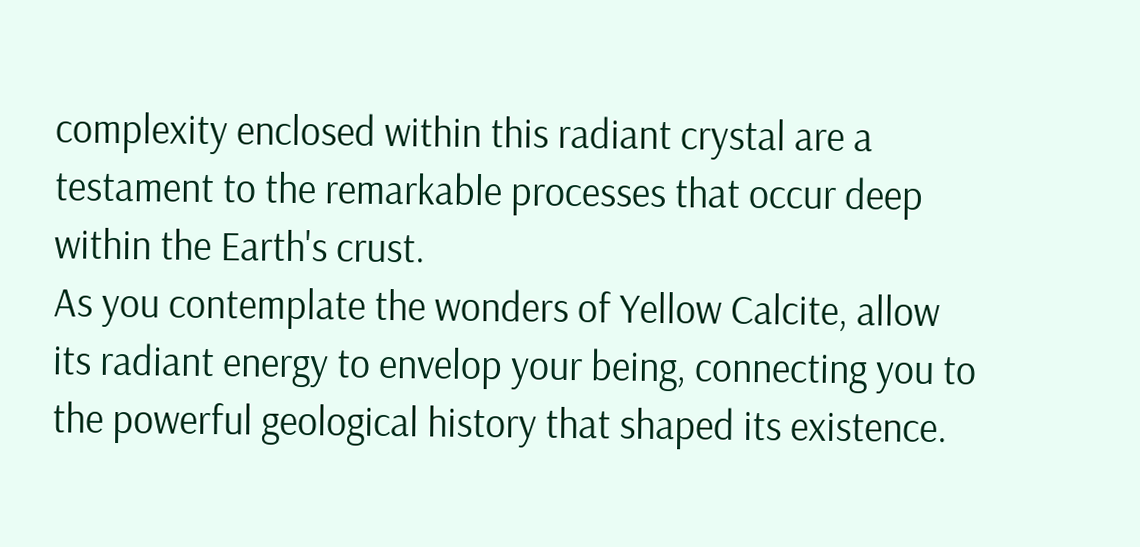complexity enclosed within this radiant crystal are a testament to the remarkable processes that occur deep within the Earth's crust.
As you contemplate the wonders of Yellow Calcite, allow its radiant energy to envelop your being, connecting you to the powerful geological history that shaped its existence.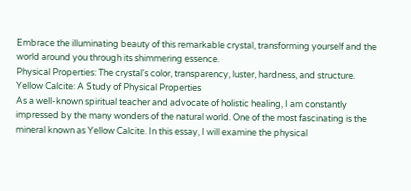Embrace the illuminating beauty of this remarkable crystal, transforming yourself and the world around you through its shimmering essence.
Physical Properties: The crystal's color, transparency, luster, hardness, and structure.
Yellow Calcite: A Study of Physical Properties
As a well-known spiritual teacher and advocate of holistic healing, I am constantly impressed by the many wonders of the natural world. One of the most fascinating is the mineral known as Yellow Calcite. In this essay, I will examine the physical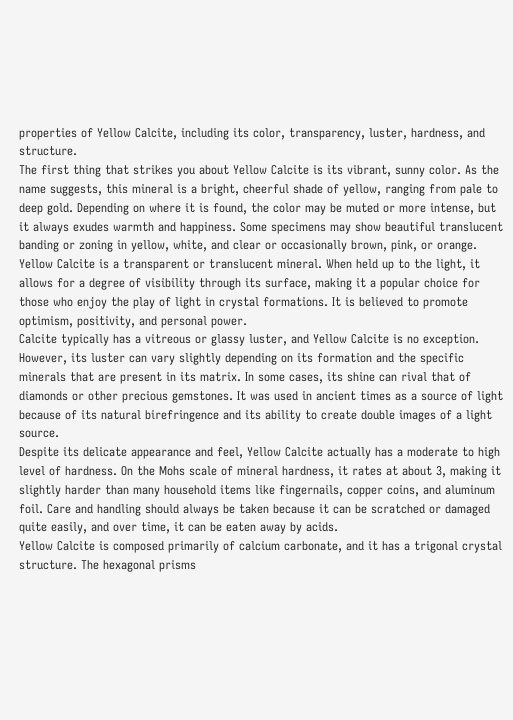properties of Yellow Calcite, including its color, transparency, luster, hardness, and structure.
The first thing that strikes you about Yellow Calcite is its vibrant, sunny color. As the name suggests, this mineral is a bright, cheerful shade of yellow, ranging from pale to deep gold. Depending on where it is found, the color may be muted or more intense, but it always exudes warmth and happiness. Some specimens may show beautiful translucent banding or zoning in yellow, white, and clear or occasionally brown, pink, or orange.
Yellow Calcite is a transparent or translucent mineral. When held up to the light, it allows for a degree of visibility through its surface, making it a popular choice for those who enjoy the play of light in crystal formations. It is believed to promote optimism, positivity, and personal power.
Calcite typically has a vitreous or glassy luster, and Yellow Calcite is no exception. However, its luster can vary slightly depending on its formation and the specific minerals that are present in its matrix. In some cases, its shine can rival that of diamonds or other precious gemstones. It was used in ancient times as a source of light because of its natural birefringence and its ability to create double images of a light source.
Despite its delicate appearance and feel, Yellow Calcite actually has a moderate to high level of hardness. On the Mohs scale of mineral hardness, it rates at about 3, making it slightly harder than many household items like fingernails, copper coins, and aluminum foil. Care and handling should always be taken because it can be scratched or damaged quite easily, and over time, it can be eaten away by acids.
Yellow Calcite is composed primarily of calcium carbonate, and it has a trigonal crystal structure. The hexagonal prisms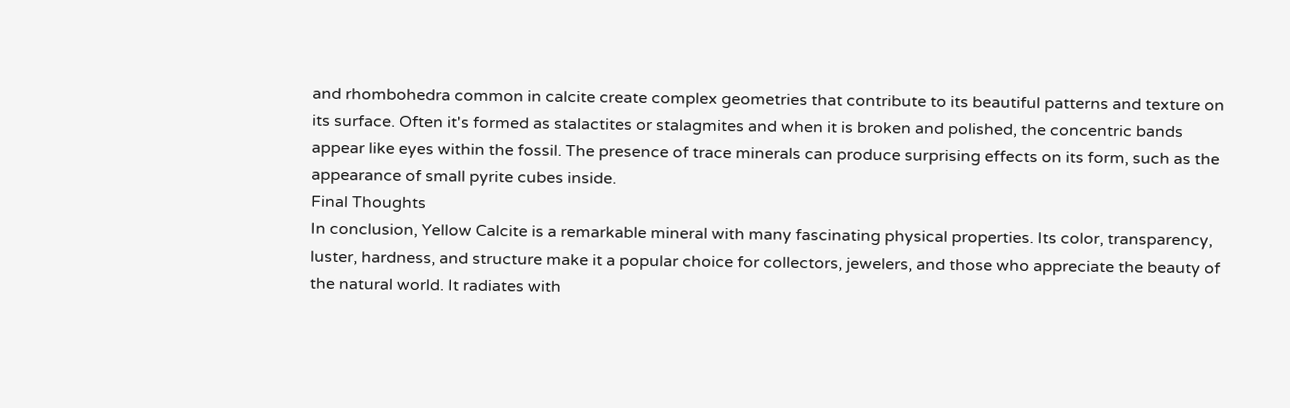and rhombohedra common in calcite create complex geometries that contribute to its beautiful patterns and texture on its surface. Often it's formed as stalactites or stalagmites and when it is broken and polished, the concentric bands appear like eyes within the fossil. The presence of trace minerals can produce surprising effects on its form, such as the appearance of small pyrite cubes inside.
Final Thoughts
In conclusion, Yellow Calcite is a remarkable mineral with many fascinating physical properties. Its color, transparency, luster, hardness, and structure make it a popular choice for collectors, jewelers, and those who appreciate the beauty of the natural world. It radiates with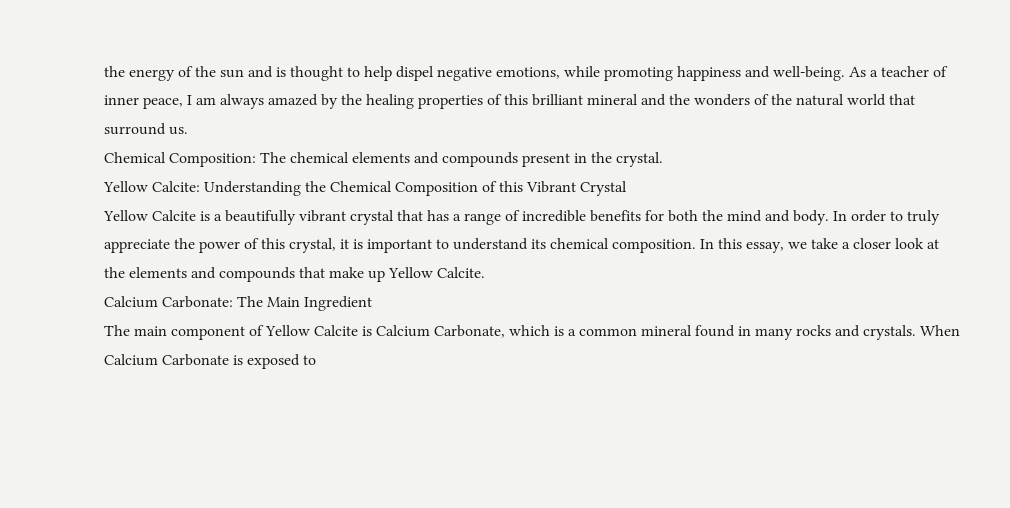the energy of the sun and is thought to help dispel negative emotions, while promoting happiness and well-being. As a teacher of inner peace, I am always amazed by the healing properties of this brilliant mineral and the wonders of the natural world that surround us.
Chemical Composition: The chemical elements and compounds present in the crystal.
Yellow Calcite: Understanding the Chemical Composition of this Vibrant Crystal
Yellow Calcite is a beautifully vibrant crystal that has a range of incredible benefits for both the mind and body. In order to truly appreciate the power of this crystal, it is important to understand its chemical composition. In this essay, we take a closer look at the elements and compounds that make up Yellow Calcite.
Calcium Carbonate: The Main Ingredient
The main component of Yellow Calcite is Calcium Carbonate, which is a common mineral found in many rocks and crystals. When Calcium Carbonate is exposed to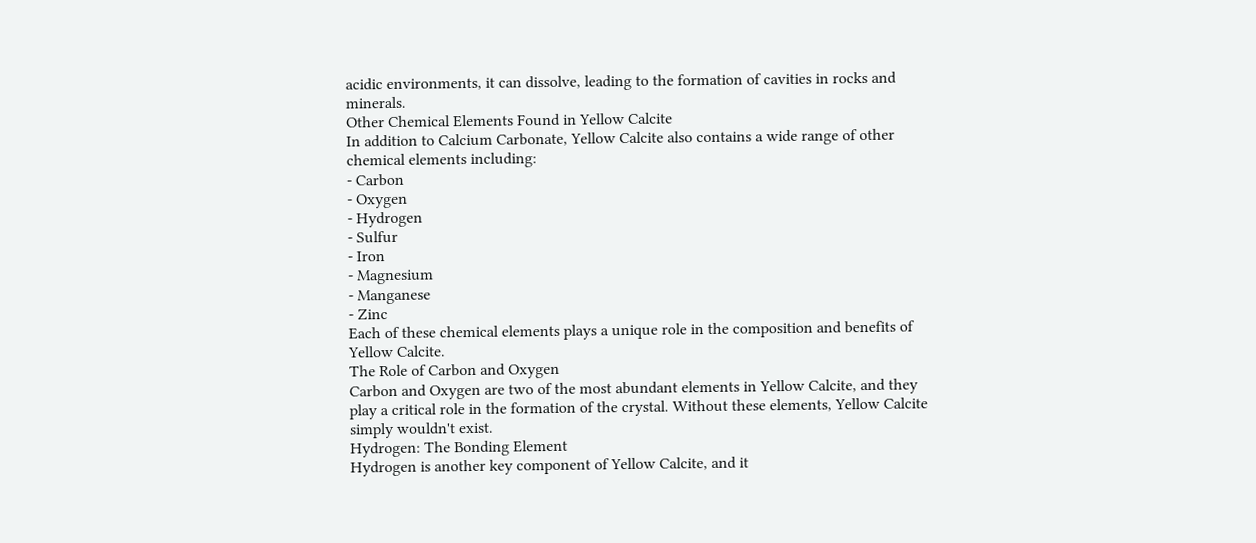acidic environments, it can dissolve, leading to the formation of cavities in rocks and minerals.
Other Chemical Elements Found in Yellow Calcite
In addition to Calcium Carbonate, Yellow Calcite also contains a wide range of other chemical elements including:
- Carbon
- Oxygen
- Hydrogen
- Sulfur
- Iron
- Magnesium
- Manganese
- Zinc
Each of these chemical elements plays a unique role in the composition and benefits of Yellow Calcite.
The Role of Carbon and Oxygen
Carbon and Oxygen are two of the most abundant elements in Yellow Calcite, and they play a critical role in the formation of the crystal. Without these elements, Yellow Calcite simply wouldn't exist.
Hydrogen: The Bonding Element
Hydrogen is another key component of Yellow Calcite, and it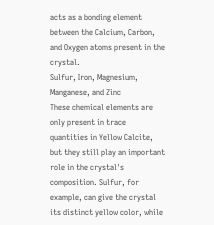acts as a bonding element between the Calcium, Carbon, and Oxygen atoms present in the crystal.
Sulfur, Iron, Magnesium, Manganese, and Zinc
These chemical elements are only present in trace quantities in Yellow Calcite, but they still play an important role in the crystal's composition. Sulfur, for example, can give the crystal its distinct yellow color, while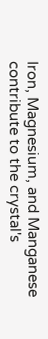Iron, Magnesium, and Manganese contribute to the crystal's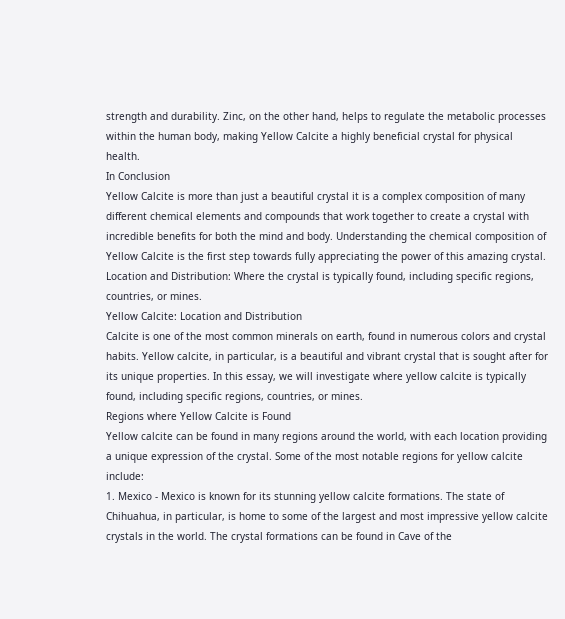strength and durability. Zinc, on the other hand, helps to regulate the metabolic processes within the human body, making Yellow Calcite a highly beneficial crystal for physical health.
In Conclusion
Yellow Calcite is more than just a beautiful crystal it is a complex composition of many different chemical elements and compounds that work together to create a crystal with incredible benefits for both the mind and body. Understanding the chemical composition of Yellow Calcite is the first step towards fully appreciating the power of this amazing crystal.
Location and Distribution: Where the crystal is typically found, including specific regions, countries, or mines.
Yellow Calcite: Location and Distribution
Calcite is one of the most common minerals on earth, found in numerous colors and crystal habits. Yellow calcite, in particular, is a beautiful and vibrant crystal that is sought after for its unique properties. In this essay, we will investigate where yellow calcite is typically found, including specific regions, countries, or mines.
Regions where Yellow Calcite is Found
Yellow calcite can be found in many regions around the world, with each location providing a unique expression of the crystal. Some of the most notable regions for yellow calcite include:
1. Mexico - Mexico is known for its stunning yellow calcite formations. The state of Chihuahua, in particular, is home to some of the largest and most impressive yellow calcite crystals in the world. The crystal formations can be found in Cave of the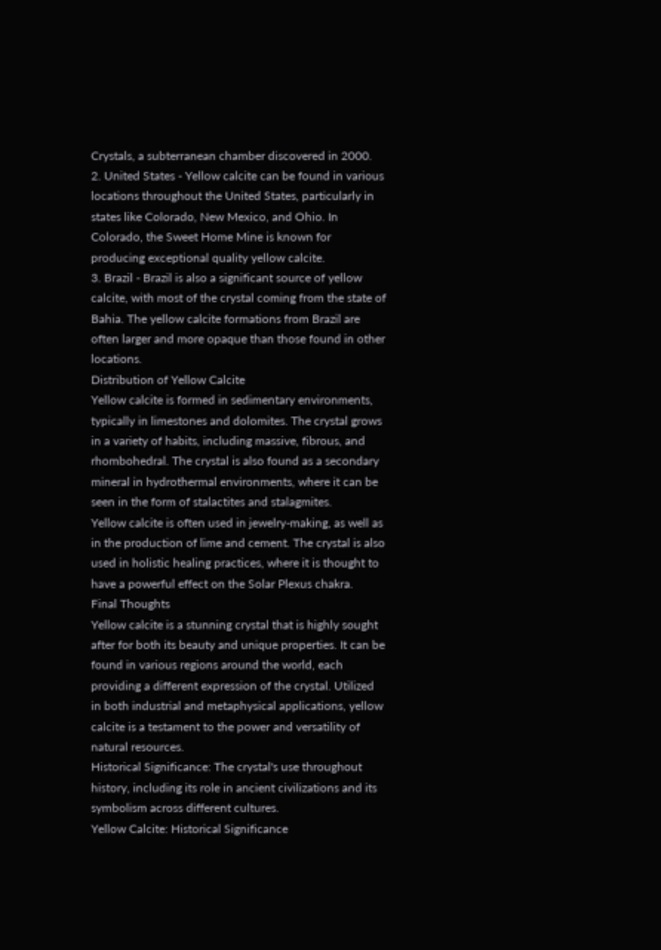Crystals, a subterranean chamber discovered in 2000.
2. United States - Yellow calcite can be found in various locations throughout the United States, particularly in states like Colorado, New Mexico, and Ohio. In Colorado, the Sweet Home Mine is known for producing exceptional quality yellow calcite.
3. Brazil - Brazil is also a significant source of yellow calcite, with most of the crystal coming from the state of Bahia. The yellow calcite formations from Brazil are often larger and more opaque than those found in other locations.
Distribution of Yellow Calcite
Yellow calcite is formed in sedimentary environments, typically in limestones and dolomites. The crystal grows in a variety of habits, including massive, fibrous, and rhombohedral. The crystal is also found as a secondary mineral in hydrothermal environments, where it can be seen in the form of stalactites and stalagmites.
Yellow calcite is often used in jewelry-making, as well as in the production of lime and cement. The crystal is also used in holistic healing practices, where it is thought to have a powerful effect on the Solar Plexus chakra.
Final Thoughts
Yellow calcite is a stunning crystal that is highly sought after for both its beauty and unique properties. It can be found in various regions around the world, each providing a different expression of the crystal. Utilized in both industrial and metaphysical applications, yellow calcite is a testament to the power and versatility of natural resources.
Historical Significance: The crystal's use throughout history, including its role in ancient civilizations and its symbolism across different cultures.
Yellow Calcite: Historical Significance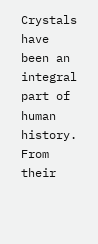Crystals have been an integral part of human history. From their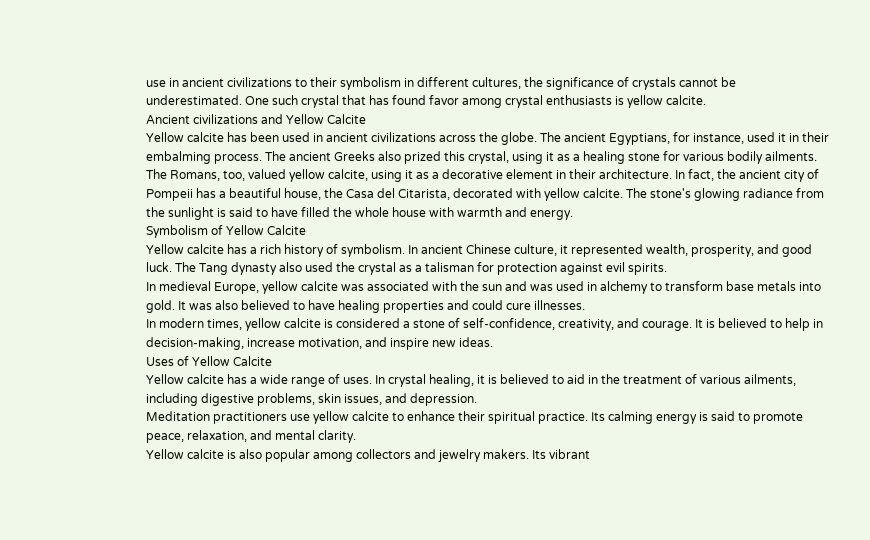use in ancient civilizations to their symbolism in different cultures, the significance of crystals cannot be underestimated. One such crystal that has found favor among crystal enthusiasts is yellow calcite.
Ancient civilizations and Yellow Calcite
Yellow calcite has been used in ancient civilizations across the globe. The ancient Egyptians, for instance, used it in their embalming process. The ancient Greeks also prized this crystal, using it as a healing stone for various bodily ailments.
The Romans, too, valued yellow calcite, using it as a decorative element in their architecture. In fact, the ancient city of Pompeii has a beautiful house, the Casa del Citarista, decorated with yellow calcite. The stone's glowing radiance from the sunlight is said to have filled the whole house with warmth and energy.
Symbolism of Yellow Calcite
Yellow calcite has a rich history of symbolism. In ancient Chinese culture, it represented wealth, prosperity, and good luck. The Tang dynasty also used the crystal as a talisman for protection against evil spirits.
In medieval Europe, yellow calcite was associated with the sun and was used in alchemy to transform base metals into gold. It was also believed to have healing properties and could cure illnesses.
In modern times, yellow calcite is considered a stone of self-confidence, creativity, and courage. It is believed to help in decision-making, increase motivation, and inspire new ideas.
Uses of Yellow Calcite
Yellow calcite has a wide range of uses. In crystal healing, it is believed to aid in the treatment of various ailments, including digestive problems, skin issues, and depression.
Meditation practitioners use yellow calcite to enhance their spiritual practice. Its calming energy is said to promote peace, relaxation, and mental clarity.
Yellow calcite is also popular among collectors and jewelry makers. Its vibrant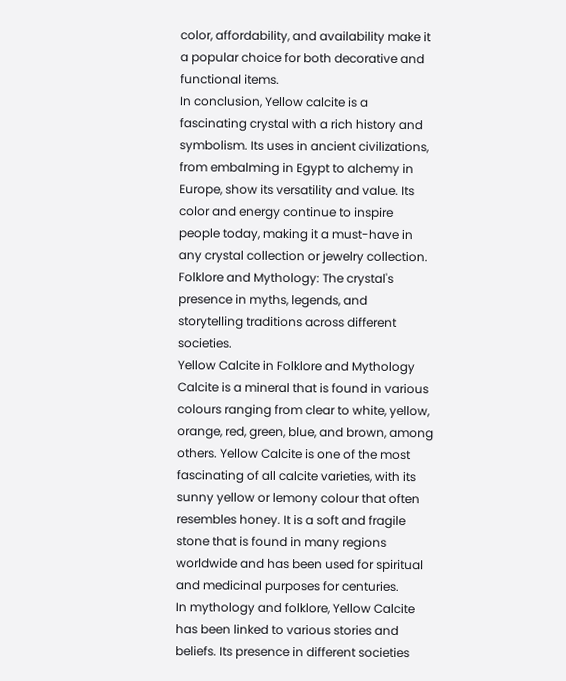color, affordability, and availability make it a popular choice for both decorative and functional items.
In conclusion, Yellow calcite is a fascinating crystal with a rich history and symbolism. Its uses in ancient civilizations, from embalming in Egypt to alchemy in Europe, show its versatility and value. Its color and energy continue to inspire people today, making it a must-have in any crystal collection or jewelry collection.
Folklore and Mythology: The crystal's presence in myths, legends, and storytelling traditions across different societies.
Yellow Calcite in Folklore and Mythology
Calcite is a mineral that is found in various colours ranging from clear to white, yellow, orange, red, green, blue, and brown, among others. Yellow Calcite is one of the most fascinating of all calcite varieties, with its sunny yellow or lemony colour that often resembles honey. It is a soft and fragile stone that is found in many regions worldwide and has been used for spiritual and medicinal purposes for centuries.
In mythology and folklore, Yellow Calcite has been linked to various stories and beliefs. Its presence in different societies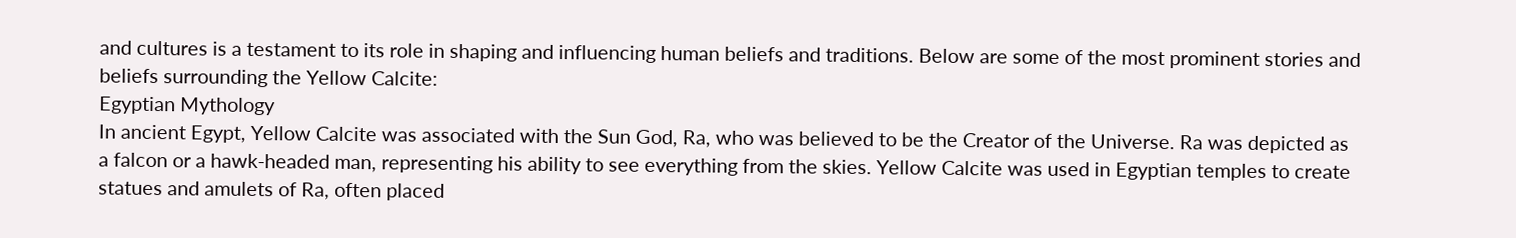and cultures is a testament to its role in shaping and influencing human beliefs and traditions. Below are some of the most prominent stories and beliefs surrounding the Yellow Calcite:
Egyptian Mythology
In ancient Egypt, Yellow Calcite was associated with the Sun God, Ra, who was believed to be the Creator of the Universe. Ra was depicted as a falcon or a hawk-headed man, representing his ability to see everything from the skies. Yellow Calcite was used in Egyptian temples to create statues and amulets of Ra, often placed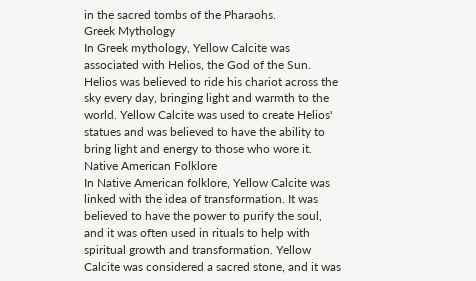in the sacred tombs of the Pharaohs.
Greek Mythology
In Greek mythology, Yellow Calcite was associated with Helios, the God of the Sun. Helios was believed to ride his chariot across the sky every day, bringing light and warmth to the world. Yellow Calcite was used to create Helios' statues and was believed to have the ability to bring light and energy to those who wore it.
Native American Folklore
In Native American folklore, Yellow Calcite was linked with the idea of transformation. It was believed to have the power to purify the soul, and it was often used in rituals to help with spiritual growth and transformation. Yellow Calcite was considered a sacred stone, and it was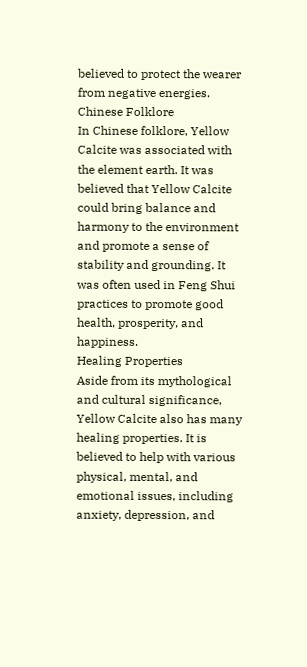believed to protect the wearer from negative energies.
Chinese Folklore
In Chinese folklore, Yellow Calcite was associated with the element earth. It was believed that Yellow Calcite could bring balance and harmony to the environment and promote a sense of stability and grounding. It was often used in Feng Shui practices to promote good health, prosperity, and happiness.
Healing Properties
Aside from its mythological and cultural significance, Yellow Calcite also has many healing properties. It is believed to help with various physical, mental, and emotional issues, including anxiety, depression, and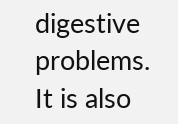digestive problems. It is also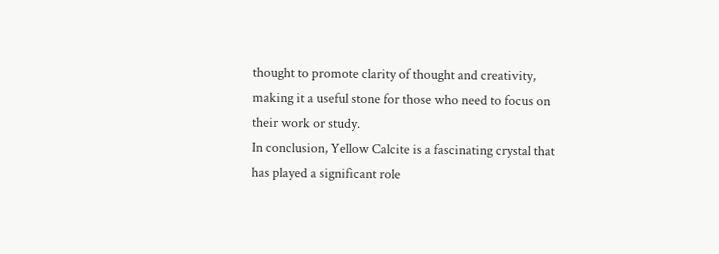thought to promote clarity of thought and creativity, making it a useful stone for those who need to focus on their work or study.
In conclusion, Yellow Calcite is a fascinating crystal that has played a significant role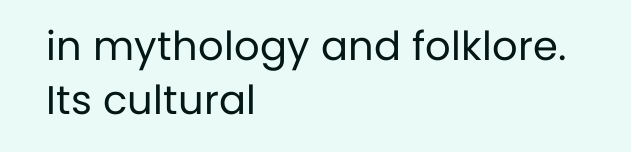in mythology and folklore. Its cultural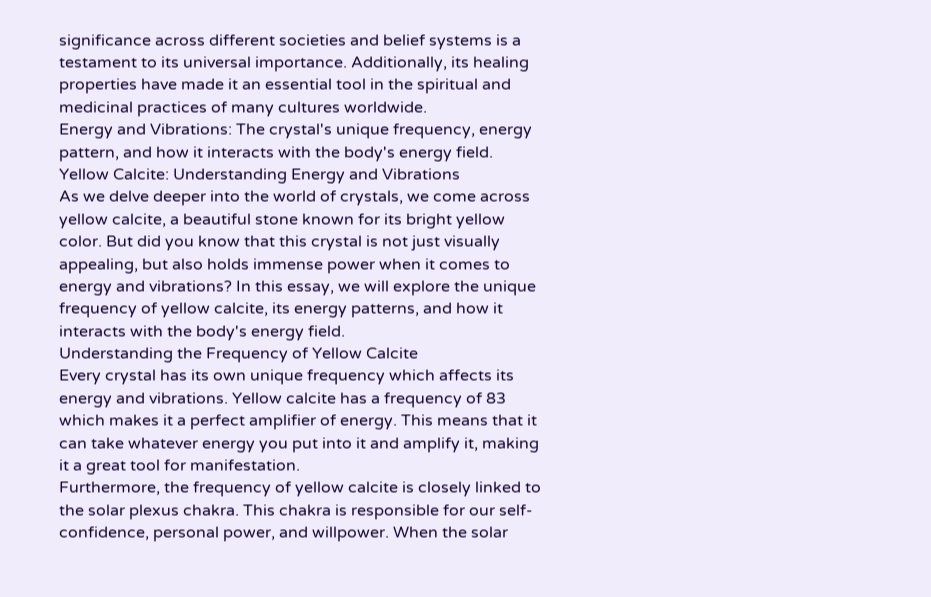significance across different societies and belief systems is a testament to its universal importance. Additionally, its healing properties have made it an essential tool in the spiritual and medicinal practices of many cultures worldwide.
Energy and Vibrations: The crystal's unique frequency, energy pattern, and how it interacts with the body's energy field.
Yellow Calcite: Understanding Energy and Vibrations
As we delve deeper into the world of crystals, we come across yellow calcite, a beautiful stone known for its bright yellow color. But did you know that this crystal is not just visually appealing, but also holds immense power when it comes to energy and vibrations? In this essay, we will explore the unique frequency of yellow calcite, its energy patterns, and how it interacts with the body's energy field.
Understanding the Frequency of Yellow Calcite
Every crystal has its own unique frequency which affects its energy and vibrations. Yellow calcite has a frequency of 83 which makes it a perfect amplifier of energy. This means that it can take whatever energy you put into it and amplify it, making it a great tool for manifestation.
Furthermore, the frequency of yellow calcite is closely linked to the solar plexus chakra. This chakra is responsible for our self-confidence, personal power, and willpower. When the solar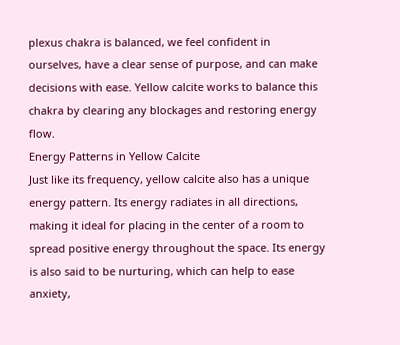plexus chakra is balanced, we feel confident in ourselves, have a clear sense of purpose, and can make decisions with ease. Yellow calcite works to balance this chakra by clearing any blockages and restoring energy flow.
Energy Patterns in Yellow Calcite
Just like its frequency, yellow calcite also has a unique energy pattern. Its energy radiates in all directions, making it ideal for placing in the center of a room to spread positive energy throughout the space. Its energy is also said to be nurturing, which can help to ease anxiety,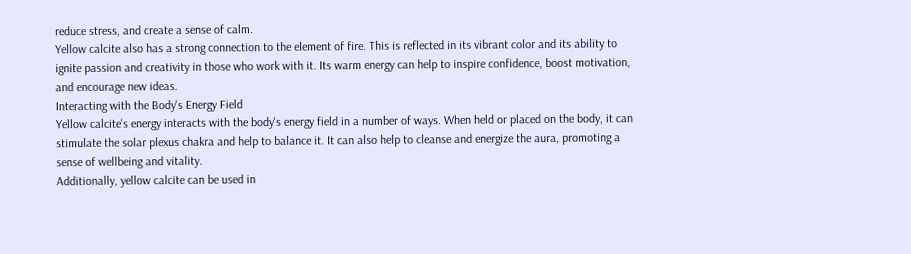reduce stress, and create a sense of calm.
Yellow calcite also has a strong connection to the element of fire. This is reflected in its vibrant color and its ability to ignite passion and creativity in those who work with it. Its warm energy can help to inspire confidence, boost motivation, and encourage new ideas.
Interacting with the Body's Energy Field
Yellow calcite's energy interacts with the body's energy field in a number of ways. When held or placed on the body, it can stimulate the solar plexus chakra and help to balance it. It can also help to cleanse and energize the aura, promoting a sense of wellbeing and vitality.
Additionally, yellow calcite can be used in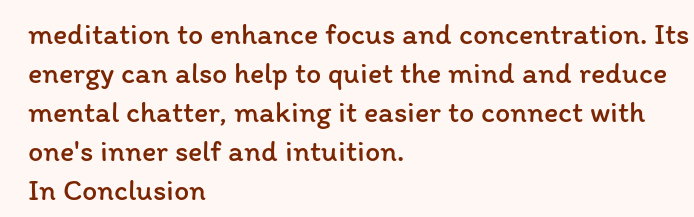meditation to enhance focus and concentration. Its energy can also help to quiet the mind and reduce mental chatter, making it easier to connect with one's inner self and intuition.
In Conclusion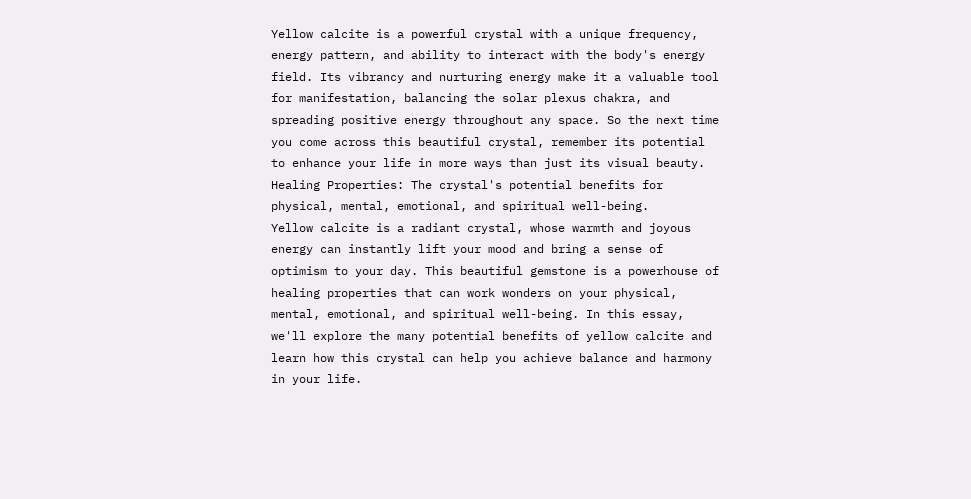Yellow calcite is a powerful crystal with a unique frequency, energy pattern, and ability to interact with the body's energy field. Its vibrancy and nurturing energy make it a valuable tool for manifestation, balancing the solar plexus chakra, and spreading positive energy throughout any space. So the next time you come across this beautiful crystal, remember its potential to enhance your life in more ways than just its visual beauty.
Healing Properties: The crystal's potential benefits for physical, mental, emotional, and spiritual well-being.
Yellow calcite is a radiant crystal, whose warmth and joyous energy can instantly lift your mood and bring a sense of optimism to your day. This beautiful gemstone is a powerhouse of healing properties that can work wonders on your physical, mental, emotional, and spiritual well-being. In this essay, we'll explore the many potential benefits of yellow calcite and learn how this crystal can help you achieve balance and harmony in your life.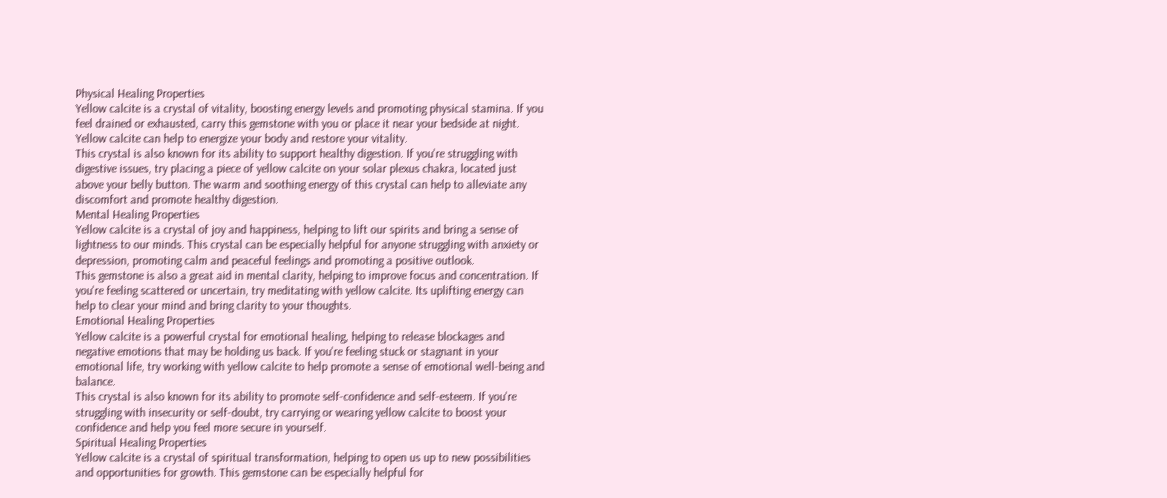Physical Healing Properties
Yellow calcite is a crystal of vitality, boosting energy levels and promoting physical stamina. If you feel drained or exhausted, carry this gemstone with you or place it near your bedside at night. Yellow calcite can help to energize your body and restore your vitality.
This crystal is also known for its ability to support healthy digestion. If you're struggling with digestive issues, try placing a piece of yellow calcite on your solar plexus chakra, located just above your belly button. The warm and soothing energy of this crystal can help to alleviate any discomfort and promote healthy digestion.
Mental Healing Properties
Yellow calcite is a crystal of joy and happiness, helping to lift our spirits and bring a sense of lightness to our minds. This crystal can be especially helpful for anyone struggling with anxiety or depression, promoting calm and peaceful feelings and promoting a positive outlook.
This gemstone is also a great aid in mental clarity, helping to improve focus and concentration. If you're feeling scattered or uncertain, try meditating with yellow calcite. Its uplifting energy can help to clear your mind and bring clarity to your thoughts.
Emotional Healing Properties
Yellow calcite is a powerful crystal for emotional healing, helping to release blockages and negative emotions that may be holding us back. If you're feeling stuck or stagnant in your emotional life, try working with yellow calcite to help promote a sense of emotional well-being and balance.
This crystal is also known for its ability to promote self-confidence and self-esteem. If you're struggling with insecurity or self-doubt, try carrying or wearing yellow calcite to boost your confidence and help you feel more secure in yourself.
Spiritual Healing Properties
Yellow calcite is a crystal of spiritual transformation, helping to open us up to new possibilities and opportunities for growth. This gemstone can be especially helpful for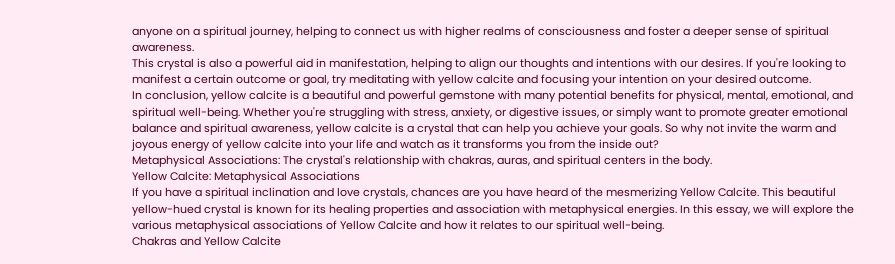anyone on a spiritual journey, helping to connect us with higher realms of consciousness and foster a deeper sense of spiritual awareness.
This crystal is also a powerful aid in manifestation, helping to align our thoughts and intentions with our desires. If you're looking to manifest a certain outcome or goal, try meditating with yellow calcite and focusing your intention on your desired outcome.
In conclusion, yellow calcite is a beautiful and powerful gemstone with many potential benefits for physical, mental, emotional, and spiritual well-being. Whether you're struggling with stress, anxiety, or digestive issues, or simply want to promote greater emotional balance and spiritual awareness, yellow calcite is a crystal that can help you achieve your goals. So why not invite the warm and joyous energy of yellow calcite into your life and watch as it transforms you from the inside out?
Metaphysical Associations: The crystal's relationship with chakras, auras, and spiritual centers in the body.
Yellow Calcite: Metaphysical Associations
If you have a spiritual inclination and love crystals, chances are you have heard of the mesmerizing Yellow Calcite. This beautiful yellow-hued crystal is known for its healing properties and association with metaphysical energies. In this essay, we will explore the various metaphysical associations of Yellow Calcite and how it relates to our spiritual well-being.
Chakras and Yellow Calcite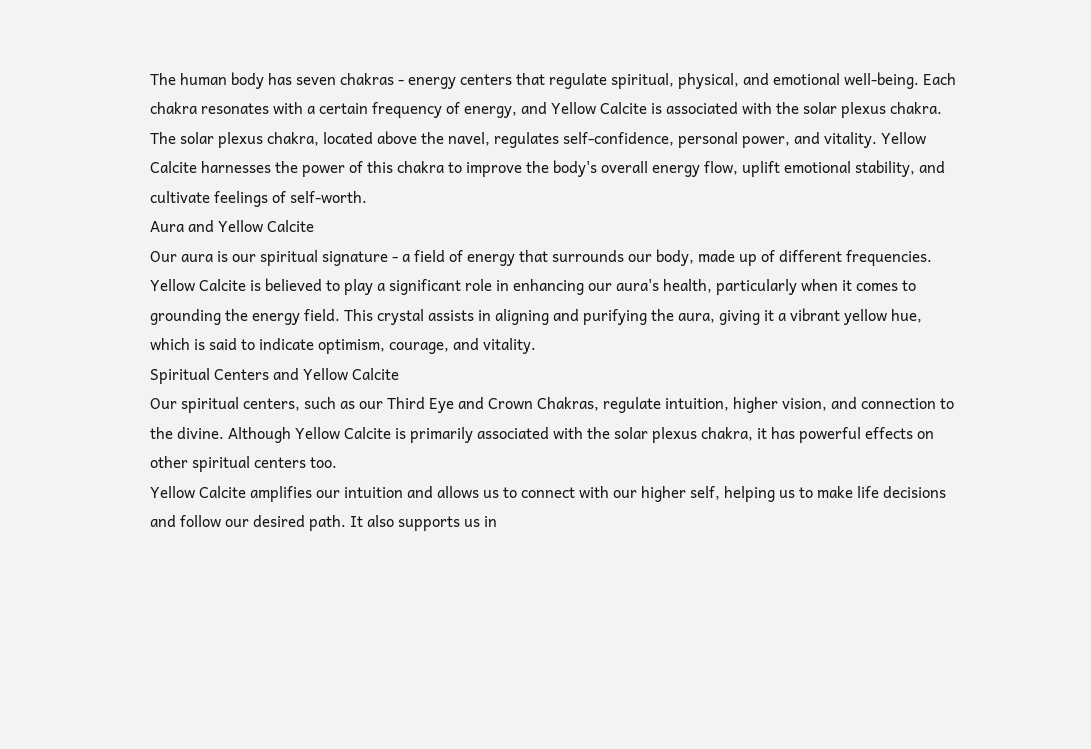The human body has seven chakras - energy centers that regulate spiritual, physical, and emotional well-being. Each chakra resonates with a certain frequency of energy, and Yellow Calcite is associated with the solar plexus chakra.
The solar plexus chakra, located above the navel, regulates self-confidence, personal power, and vitality. Yellow Calcite harnesses the power of this chakra to improve the body's overall energy flow, uplift emotional stability, and cultivate feelings of self-worth.
Aura and Yellow Calcite
Our aura is our spiritual signature - a field of energy that surrounds our body, made up of different frequencies. Yellow Calcite is believed to play a significant role in enhancing our aura's health, particularly when it comes to grounding the energy field. This crystal assists in aligning and purifying the aura, giving it a vibrant yellow hue, which is said to indicate optimism, courage, and vitality.
Spiritual Centers and Yellow Calcite
Our spiritual centers, such as our Third Eye and Crown Chakras, regulate intuition, higher vision, and connection to the divine. Although Yellow Calcite is primarily associated with the solar plexus chakra, it has powerful effects on other spiritual centers too.
Yellow Calcite amplifies our intuition and allows us to connect with our higher self, helping us to make life decisions and follow our desired path. It also supports us in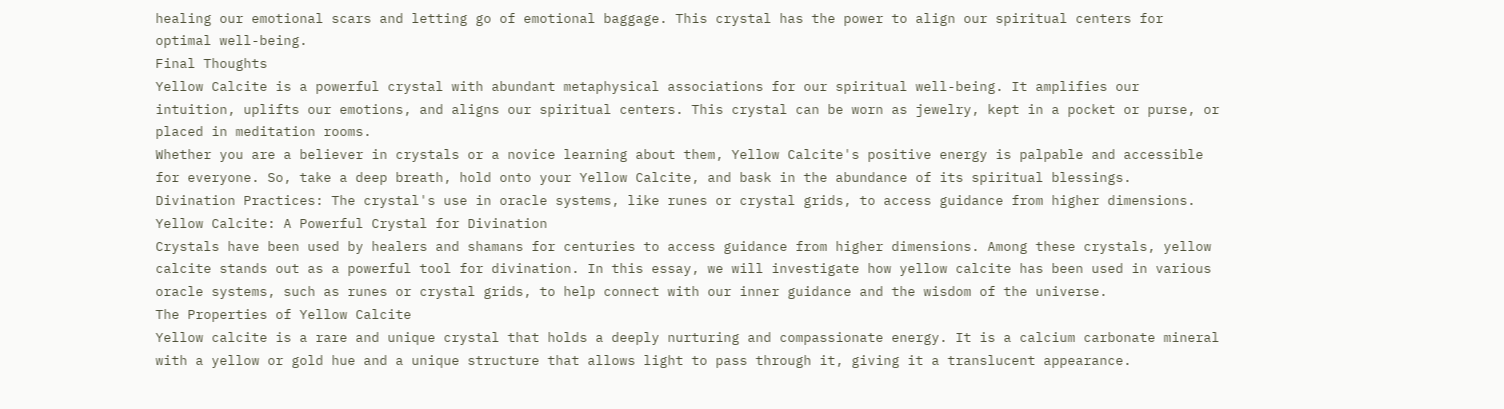healing our emotional scars and letting go of emotional baggage. This crystal has the power to align our spiritual centers for optimal well-being.
Final Thoughts
Yellow Calcite is a powerful crystal with abundant metaphysical associations for our spiritual well-being. It amplifies our intuition, uplifts our emotions, and aligns our spiritual centers. This crystal can be worn as jewelry, kept in a pocket or purse, or placed in meditation rooms.
Whether you are a believer in crystals or a novice learning about them, Yellow Calcite's positive energy is palpable and accessible for everyone. So, take a deep breath, hold onto your Yellow Calcite, and bask in the abundance of its spiritual blessings.
Divination Practices: The crystal's use in oracle systems, like runes or crystal grids, to access guidance from higher dimensions.
Yellow Calcite: A Powerful Crystal for Divination
Crystals have been used by healers and shamans for centuries to access guidance from higher dimensions. Among these crystals, yellow calcite stands out as a powerful tool for divination. In this essay, we will investigate how yellow calcite has been used in various oracle systems, such as runes or crystal grids, to help connect with our inner guidance and the wisdom of the universe.
The Properties of Yellow Calcite
Yellow calcite is a rare and unique crystal that holds a deeply nurturing and compassionate energy. It is a calcium carbonate mineral with a yellow or gold hue and a unique structure that allows light to pass through it, giving it a translucent appearance.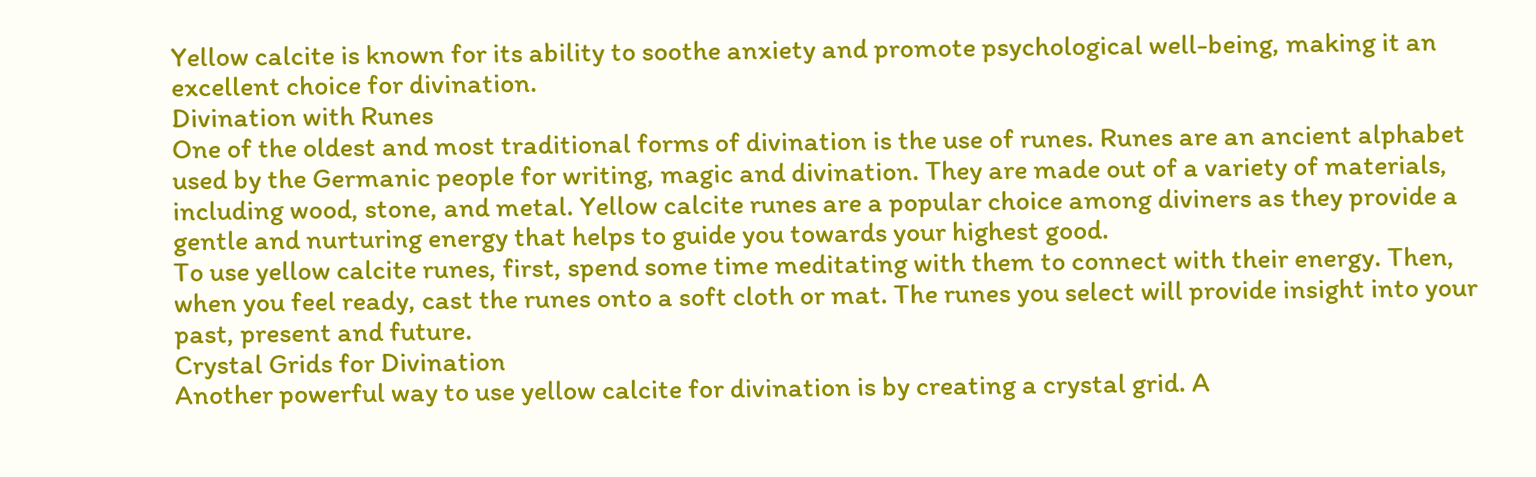Yellow calcite is known for its ability to soothe anxiety and promote psychological well-being, making it an excellent choice for divination.
Divination with Runes
One of the oldest and most traditional forms of divination is the use of runes. Runes are an ancient alphabet used by the Germanic people for writing, magic and divination. They are made out of a variety of materials, including wood, stone, and metal. Yellow calcite runes are a popular choice among diviners as they provide a gentle and nurturing energy that helps to guide you towards your highest good.
To use yellow calcite runes, first, spend some time meditating with them to connect with their energy. Then, when you feel ready, cast the runes onto a soft cloth or mat. The runes you select will provide insight into your past, present and future.
Crystal Grids for Divination
Another powerful way to use yellow calcite for divination is by creating a crystal grid. A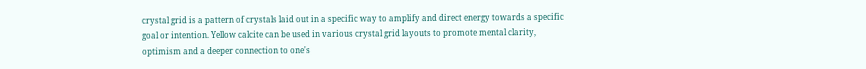crystal grid is a pattern of crystals laid out in a specific way to amplify and direct energy towards a specific goal or intention. Yellow calcite can be used in various crystal grid layouts to promote mental clarity, optimism and a deeper connection to one's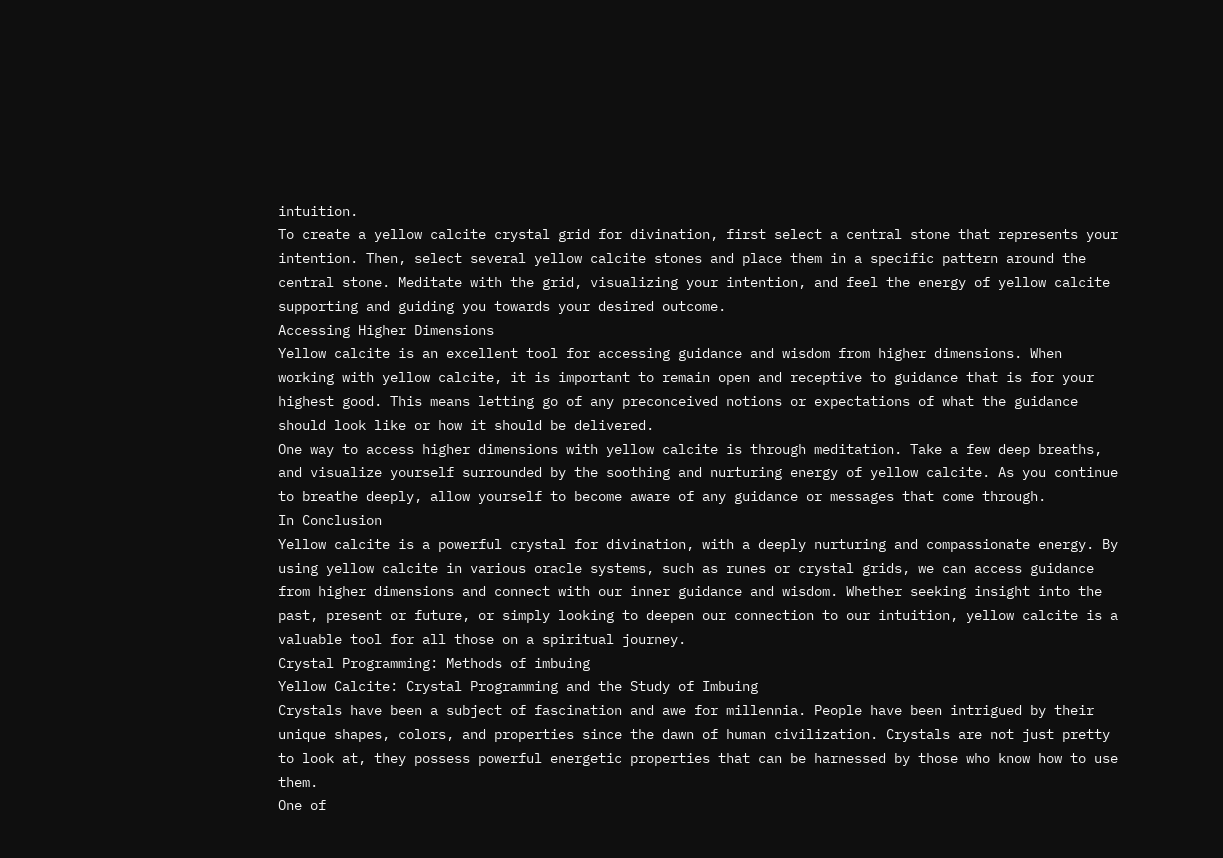intuition.
To create a yellow calcite crystal grid for divination, first select a central stone that represents your intention. Then, select several yellow calcite stones and place them in a specific pattern around the central stone. Meditate with the grid, visualizing your intention, and feel the energy of yellow calcite supporting and guiding you towards your desired outcome.
Accessing Higher Dimensions
Yellow calcite is an excellent tool for accessing guidance and wisdom from higher dimensions. When working with yellow calcite, it is important to remain open and receptive to guidance that is for your highest good. This means letting go of any preconceived notions or expectations of what the guidance should look like or how it should be delivered.
One way to access higher dimensions with yellow calcite is through meditation. Take a few deep breaths, and visualize yourself surrounded by the soothing and nurturing energy of yellow calcite. As you continue to breathe deeply, allow yourself to become aware of any guidance or messages that come through.
In Conclusion
Yellow calcite is a powerful crystal for divination, with a deeply nurturing and compassionate energy. By using yellow calcite in various oracle systems, such as runes or crystal grids, we can access guidance from higher dimensions and connect with our inner guidance and wisdom. Whether seeking insight into the past, present or future, or simply looking to deepen our connection to our intuition, yellow calcite is a valuable tool for all those on a spiritual journey.
Crystal Programming: Methods of imbuing
Yellow Calcite: Crystal Programming and the Study of Imbuing
Crystals have been a subject of fascination and awe for millennia. People have been intrigued by their unique shapes, colors, and properties since the dawn of human civilization. Crystals are not just pretty to look at, they possess powerful energetic properties that can be harnessed by those who know how to use them.
One of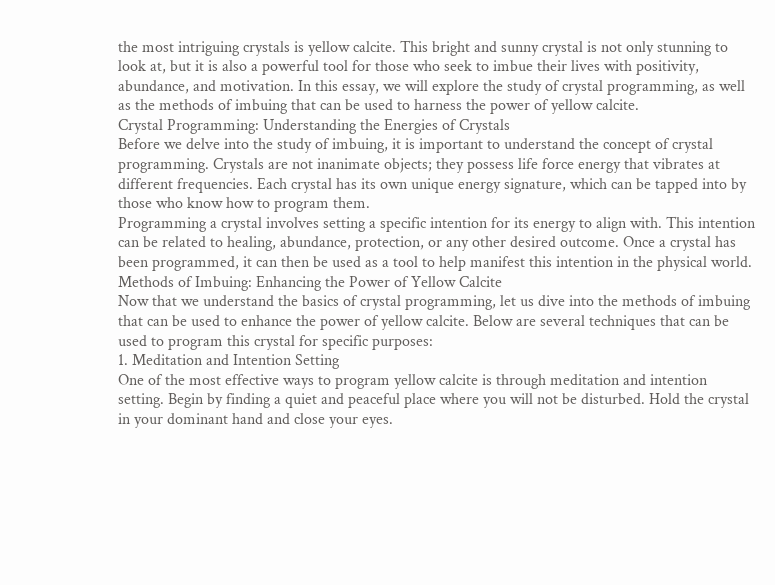the most intriguing crystals is yellow calcite. This bright and sunny crystal is not only stunning to look at, but it is also a powerful tool for those who seek to imbue their lives with positivity, abundance, and motivation. In this essay, we will explore the study of crystal programming, as well as the methods of imbuing that can be used to harness the power of yellow calcite.
Crystal Programming: Understanding the Energies of Crystals
Before we delve into the study of imbuing, it is important to understand the concept of crystal programming. Crystals are not inanimate objects; they possess life force energy that vibrates at different frequencies. Each crystal has its own unique energy signature, which can be tapped into by those who know how to program them.
Programming a crystal involves setting a specific intention for its energy to align with. This intention can be related to healing, abundance, protection, or any other desired outcome. Once a crystal has been programmed, it can then be used as a tool to help manifest this intention in the physical world.
Methods of Imbuing: Enhancing the Power of Yellow Calcite
Now that we understand the basics of crystal programming, let us dive into the methods of imbuing that can be used to enhance the power of yellow calcite. Below are several techniques that can be used to program this crystal for specific purposes:
1. Meditation and Intention Setting
One of the most effective ways to program yellow calcite is through meditation and intention setting. Begin by finding a quiet and peaceful place where you will not be disturbed. Hold the crystal in your dominant hand and close your eyes.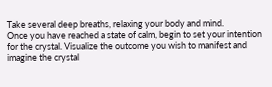Take several deep breaths, relaxing your body and mind.
Once you have reached a state of calm, begin to set your intention for the crystal. Visualize the outcome you wish to manifest and imagine the crystal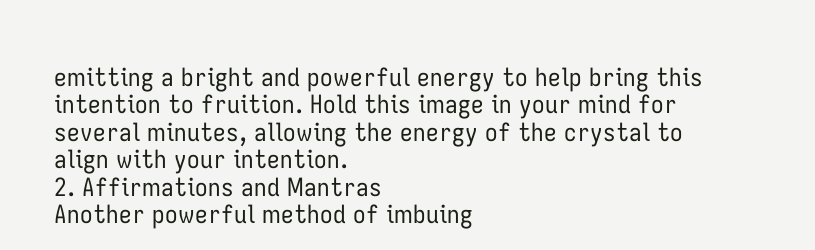emitting a bright and powerful energy to help bring this intention to fruition. Hold this image in your mind for several minutes, allowing the energy of the crystal to align with your intention.
2. Affirmations and Mantras
Another powerful method of imbuing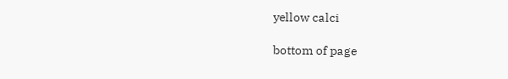yellow calci

bottom of page